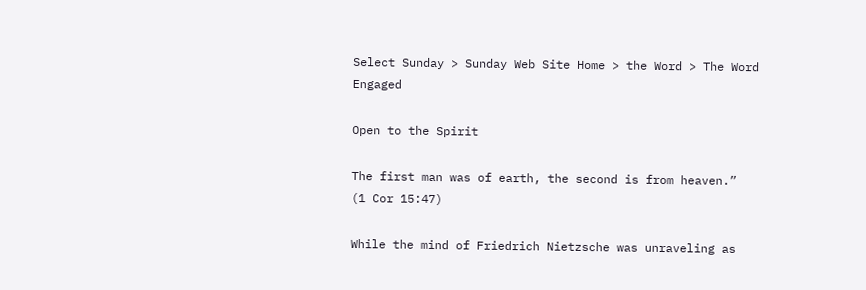Select Sunday > Sunday Web Site Home > the Word > The Word Engaged

Open to the Spirit

The first man was of earth, the second is from heaven.”
(1 Cor 15:47)

While the mind of Friedrich Nietzsche was unraveling as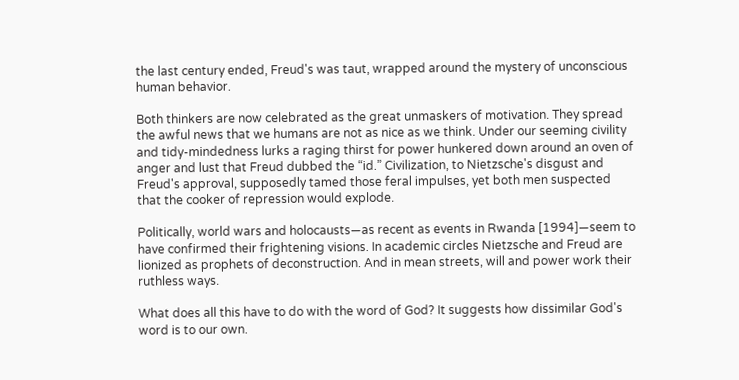the last century ended, Freud's was taut, wrapped around the mystery of unconscious human behavior.

Both thinkers are now celebrated as the great unmaskers of motivation. They spread the awful news that we humans are not as nice as we think. Under our seeming civility and tidy-mindedness lurks a raging thirst for power hunkered down around an oven of anger and lust that Freud dubbed the “id.” Civilization, to Nietzsche's disgust and Freud's approval, supposedly tamed those feral impulses, yet both men suspected that the cooker of repression would explode.

Politically, world wars and holocausts—as recent as events in Rwanda [1994]—seem to have confirmed their frightening visions. In academic circles Nietzsche and Freud are lionized as prophets of deconstruction. And in mean streets, will and power work their ruthless ways.

What does all this have to do with the word of God? It suggests how dissimilar God's word is to our own.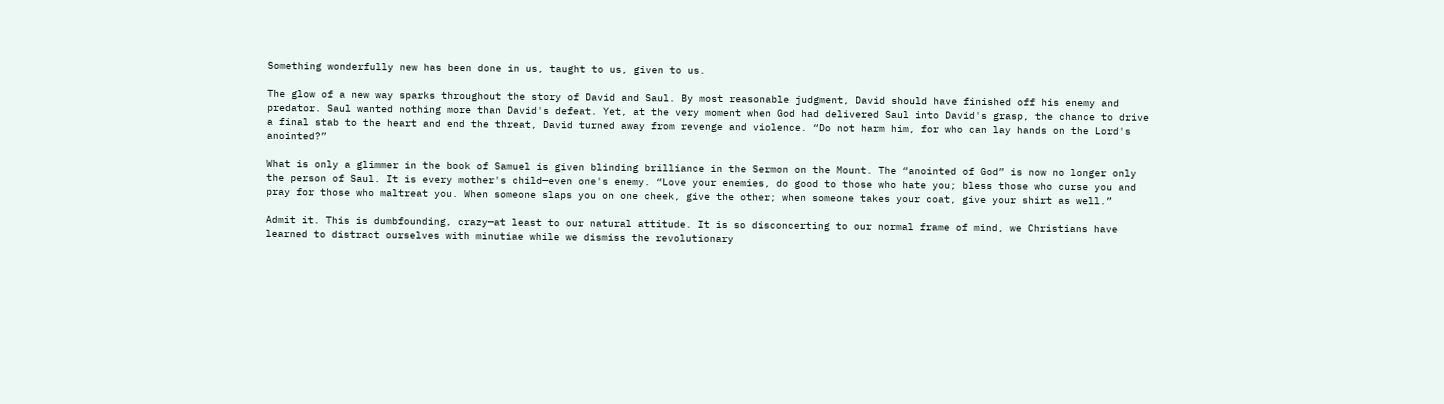Something wonderfully new has been done in us, taught to us, given to us.

The glow of a new way sparks throughout the story of David and Saul. By most reasonable judgment, David should have finished off his enemy and predator. Saul wanted nothing more than David's defeat. Yet, at the very moment when God had delivered Saul into David's grasp, the chance to drive a final stab to the heart and end the threat, David turned away from revenge and violence. “Do not harm him, for who can lay hands on the Lord's anointed?”

What is only a glimmer in the book of Samuel is given blinding brilliance in the Sermon on the Mount. The “anointed of God” is now no longer only the person of Saul. It is every mother's child—even one's enemy. “Love your enemies, do good to those who hate you; bless those who curse you and pray for those who maltreat you. When someone slaps you on one cheek, give the other; when someone takes your coat, give your shirt as well.”

Admit it. This is dumbfounding, crazy—at least to our natural attitude. It is so disconcerting to our normal frame of mind, we Christians have learned to distract ourselves with minutiae while we dismiss the revolutionary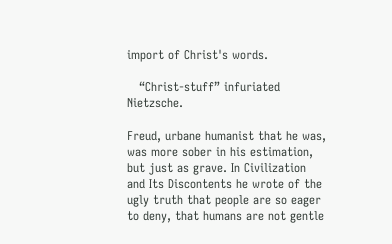import of Christ's words.

   “Christ-stuff” infuriated Nietzsche.

Freud, urbane humanist that he was, was more sober in his estimation, but just as grave. In Civilization and Its Discontents he wrote of the ugly truth that people are so eager to deny, that humans are not gentle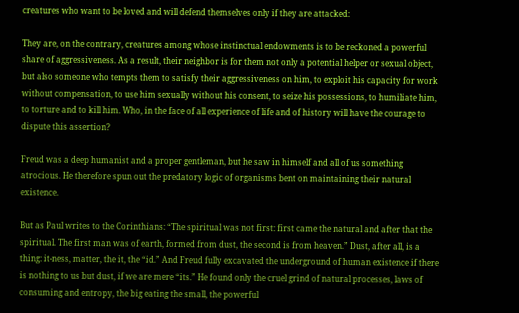creatures who want to be loved and will defend themselves only if they are attacked:

They are, on the contrary, creatures among whose instinctual endowments is to be reckoned a powerful share of aggressiveness. As a result, their neighbor is for them not only a potential helper or sexual object, but also someone who tempts them to satisfy their aggressiveness on him, to exploit his capacity for work without compensation, to use him sexually without his consent, to seize his possessions, to humiliate him, to torture and to kill him. Who, in the face of all experience of life and of history will have the courage to dispute this assertion?

Freud was a deep humanist and a proper gentleman, but he saw in himself and all of us something atrocious. He therefore spun out the predatory logic of organisms bent on maintaining their natural existence.

But as Paul writes to the Corinthians: “The spiritual was not first: first came the natural and after that the spiritual. The first man was of earth, formed from dust, the second is from heaven.” Dust, after all, is a thing: it-ness, matter, the it, the “id.” And Freud fully excavated the underground of human existence if there is nothing to us but dust, if we are mere “its.” He found only the cruel grind of natural processes, laws of consuming and entropy, the big eating the small, the powerful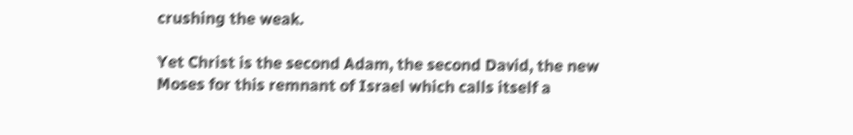crushing the weak.

Yet Christ is the second Adam, the second David, the new Moses for this remnant of Israel which calls itself a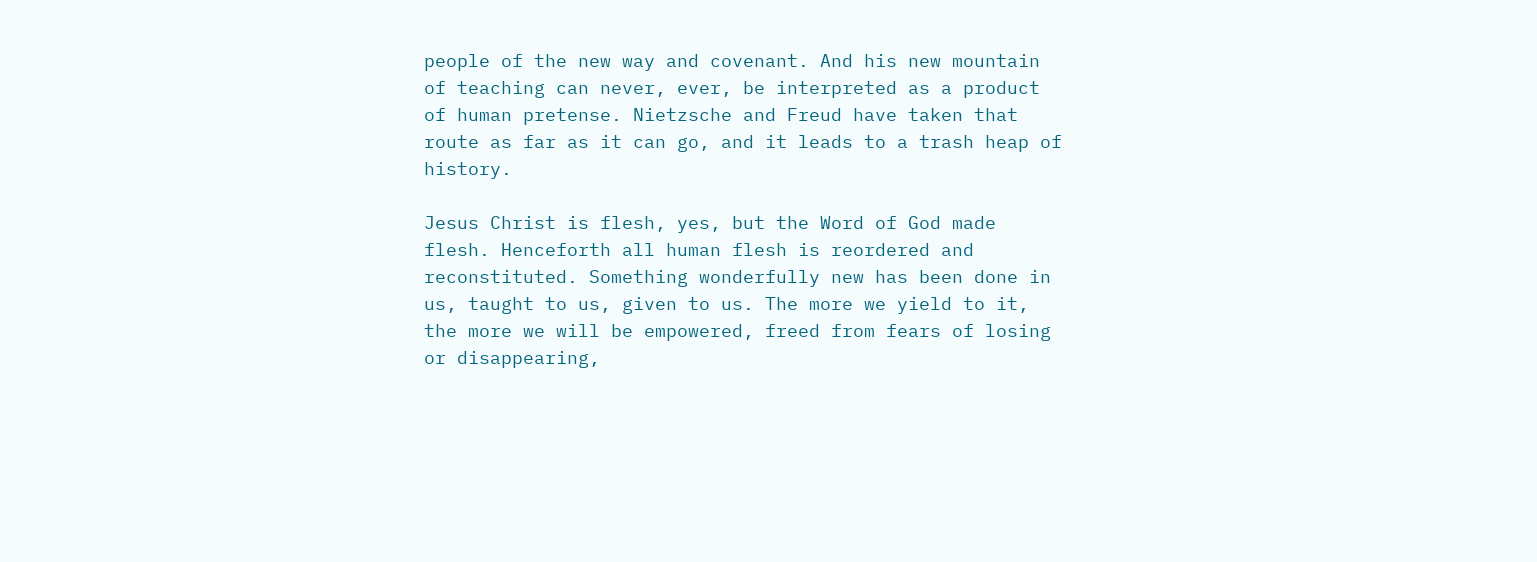people of the new way and covenant. And his new mountain of teaching can never, ever, be interpreted as a product of human pretense. Nietzsche and Freud have taken that route as far as it can go, and it leads to a trash heap of history.

Jesus Christ is flesh, yes, but the Word of God made flesh. Henceforth all human flesh is reordered and reconstituted. Something wonderfully new has been done in us, taught to us, given to us. The more we yield to it, the more we will be empowered, freed from fears of losing or disappearing,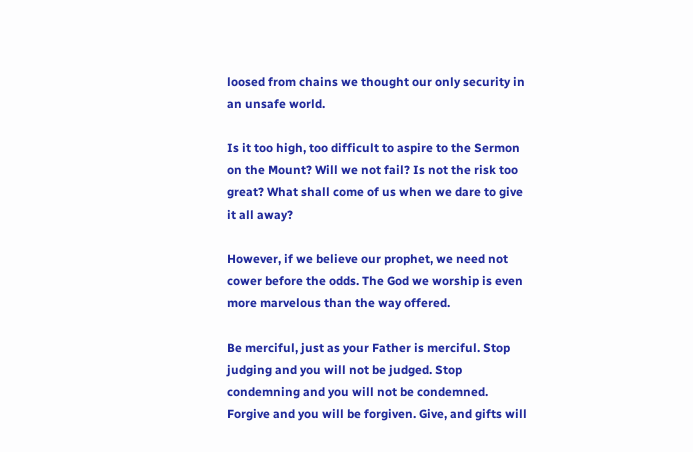loosed from chains we thought our only security in an unsafe world.

Is it too high, too difficult to aspire to the Sermon on the Mount? Will we not fail? Is not the risk too great? What shall come of us when we dare to give it all away?

However, if we believe our prophet, we need not cower before the odds. The God we worship is even more marvelous than the way offered.

Be merciful, just as your Father is merciful. Stop judging and you will not be judged. Stop condemning and you will not be condemned. Forgive and you will be forgiven. Give, and gifts will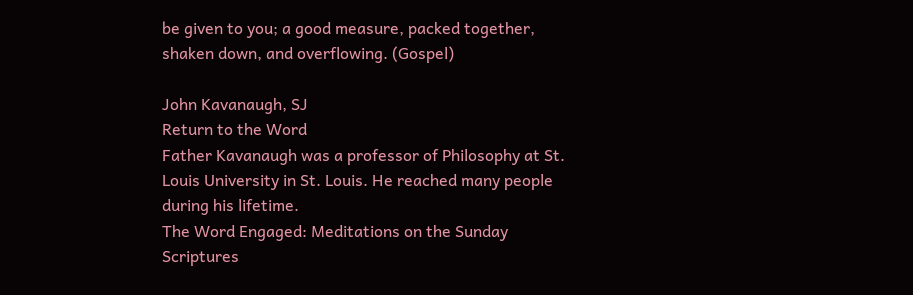be given to you; a good measure, packed together, shaken down, and overflowing. (Gospel)

John Kavanaugh, SJ
Return to the Word
Father Kavanaugh was a professor of Philosophy at St. Louis University in St. Louis. He reached many people during his lifetime.
The Word Engaged: Meditations on the Sunday Scriptures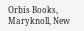Orbis Books, Maryknoll, New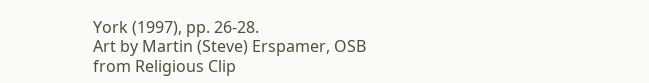York (1997), pp. 26-28.
Art by Martin (Steve) Erspamer, OSB
from Religious Clip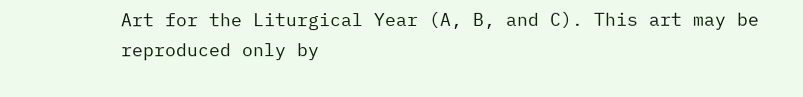Art for the Liturgical Year (A, B, and C). This art may be reproduced only by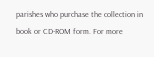parishes who purchase the collection in book or CD-ROM form. For more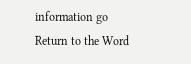information go
Return to the Word